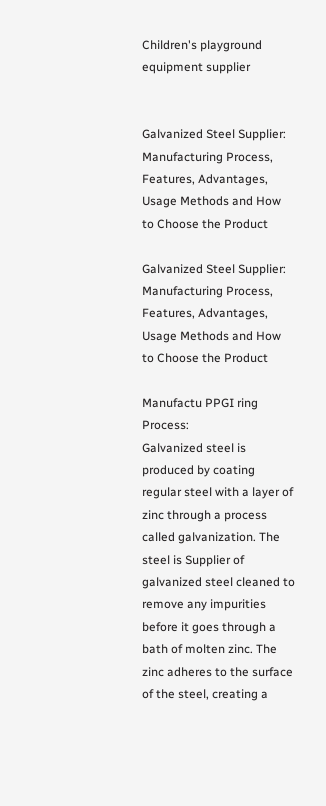Children's playground equipment supplier


Galvanized Steel Supplier: Manufacturing Process, Features, Advantages, Usage Methods and How to Choose the Product

Galvanized Steel Supplier: Manufacturing Process, Features, Advantages, Usage Methods and How to Choose the Product

Manufactu PPGI ring Process:
Galvanized steel is produced by coating regular steel with a layer of zinc through a process called galvanization. The steel is Supplier of galvanized steel cleaned to remove any impurities before it goes through a bath of molten zinc. The zinc adheres to the surface of the steel, creating a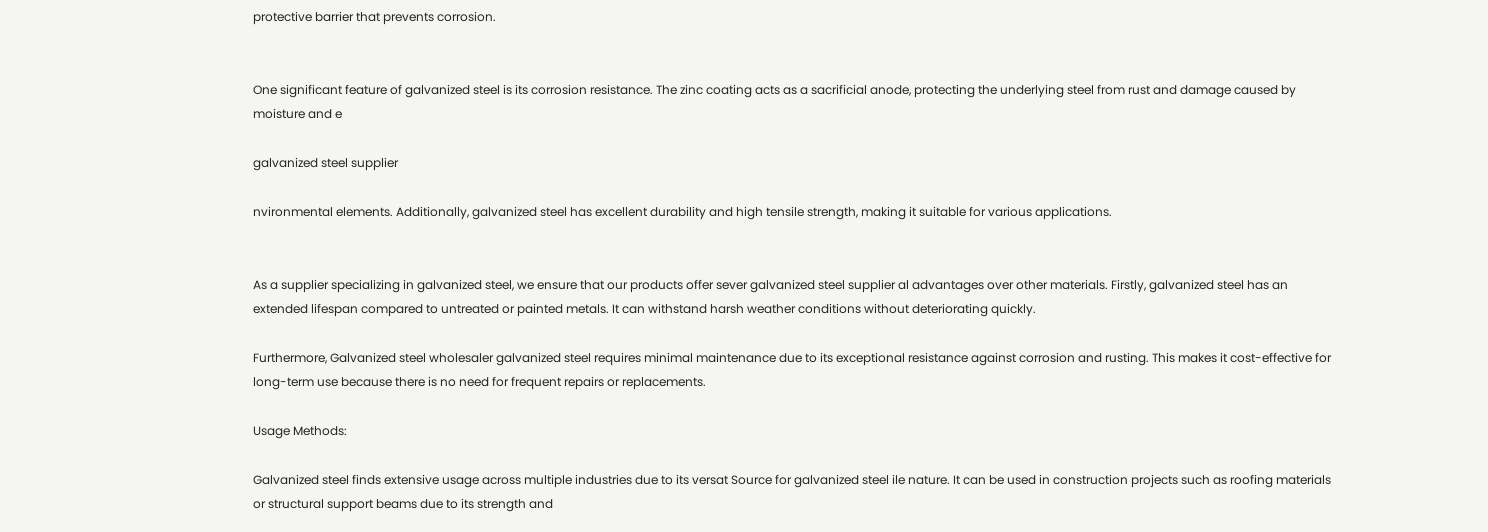protective barrier that prevents corrosion.


One significant feature of galvanized steel is its corrosion resistance. The zinc coating acts as a sacrificial anode, protecting the underlying steel from rust and damage caused by moisture and e

galvanized steel supplier

nvironmental elements. Additionally, galvanized steel has excellent durability and high tensile strength, making it suitable for various applications.


As a supplier specializing in galvanized steel, we ensure that our products offer sever galvanized steel supplier al advantages over other materials. Firstly, galvanized steel has an extended lifespan compared to untreated or painted metals. It can withstand harsh weather conditions without deteriorating quickly.

Furthermore, Galvanized steel wholesaler galvanized steel requires minimal maintenance due to its exceptional resistance against corrosion and rusting. This makes it cost-effective for long-term use because there is no need for frequent repairs or replacements.

Usage Methods:

Galvanized steel finds extensive usage across multiple industries due to its versat Source for galvanized steel ile nature. It can be used in construction projects such as roofing materials or structural support beams due to its strength and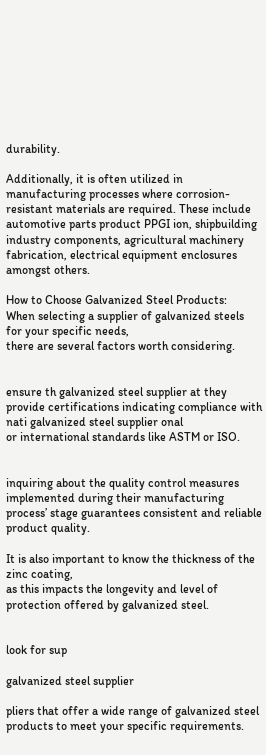durability.

Additionally, it is often utilized in manufacturing processes where corrosion-resistant materials are required. These include automotive parts product PPGI ion, shipbuilding industry components, agricultural machinery fabrication, electrical equipment enclosures amongst others.

How to Choose Galvanized Steel Products:
When selecting a supplier of galvanized steels for your specific needs,
there are several factors worth considering.


ensure th galvanized steel supplier at they provide certifications indicating compliance with nati galvanized steel supplier onal
or international standards like ASTM or ISO.


inquiring about the quality control measures implemented during their manufacturing process’ stage guarantees consistent and reliable product quality.

It is also important to know the thickness of the zinc coating,
as this impacts the longevity and level of protection offered by galvanized steel.


look for sup

galvanized steel supplier

pliers that offer a wide range of galvanized steel products to meet your specific requirements.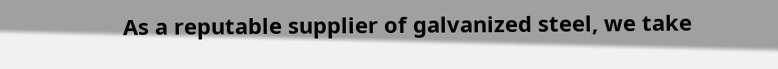As a reputable supplier of galvanized steel, we take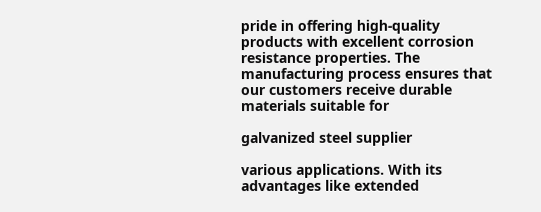pride in offering high-quality products with excellent corrosion resistance properties. The manufacturing process ensures that our customers receive durable materials suitable for

galvanized steel supplier

various applications. With its advantages like extended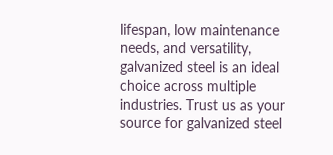lifespan, low maintenance needs, and versatility, galvanized steel is an ideal choice across multiple industries. Trust us as your source for galvanized steel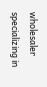wholesaler specializing in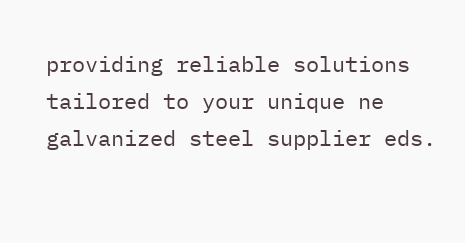providing reliable solutions tailored to your unique ne galvanized steel supplier eds.